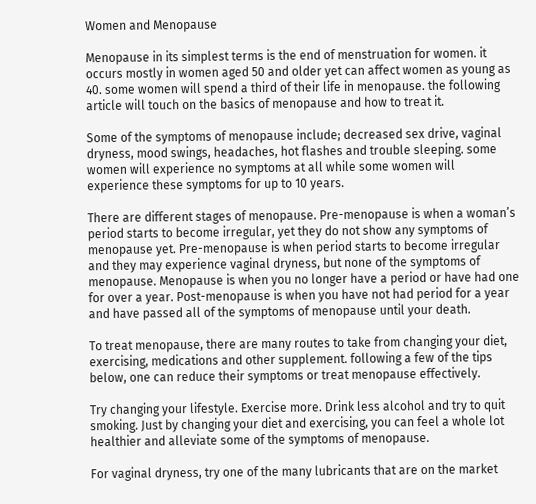Women and Menopause

Menopause in its simplest terms is the end of menstruation for women. it occurs mostly in women aged 50 and older yet can affect women as young as 40. some women will spend a third of their life in menopause. the following article will touch on the basics of menopause and how to treat it.

Some of the symptoms of menopause include; decreased sex drive, vaginal dryness, mood swings, headaches, hot flashes and trouble sleeping. some women will experience no symptoms at all while some women will experience these symptoms for up to 10 years.

There are different stages of menopause. Pre-menopause is when a woman’s period starts to become irregular, yet they do not show any symptoms of menopause yet. Pre-menopause is when period starts to become irregular and they may experience vaginal dryness, but none of the symptoms of menopause. Menopause is when you no longer have a period or have had one for over a year. Post-menopause is when you have not had period for a year and have passed all of the symptoms of menopause until your death.

To treat menopause, there are many routes to take from changing your diet, exercising, medications and other supplement. following a few of the tips below, one can reduce their symptoms or treat menopause effectively.

Try changing your lifestyle. Exercise more. Drink less alcohol and try to quit smoking. Just by changing your diet and exercising, you can feel a whole lot healthier and alleviate some of the symptoms of menopause.

For vaginal dryness, try one of the many lubricants that are on the market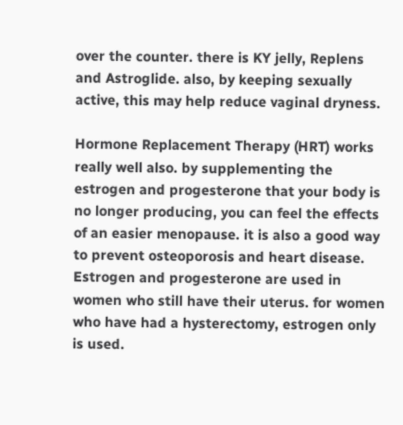over the counter. there is KY jelly, Replens and Astroglide. also, by keeping sexually active, this may help reduce vaginal dryness.

Hormone Replacement Therapy (HRT) works really well also. by supplementing the estrogen and progesterone that your body is no longer producing, you can feel the effects of an easier menopause. it is also a good way to prevent osteoporosis and heart disease. Estrogen and progesterone are used in women who still have their uterus. for women who have had a hysterectomy, estrogen only is used.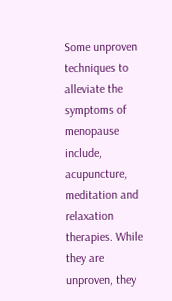Some unproven techniques to alleviate the symptoms of menopause include, acupuncture, meditation and relaxation therapies. While they are unproven, they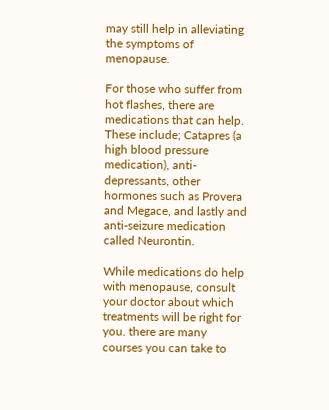may still help in alleviating the symptoms of menopause.

For those who suffer from hot flashes, there are medications that can help. These include; Catapres (a high blood pressure medication), anti-depressants, other hormones such as Provera and Megace, and lastly and anti-seizure medication called Neurontin.

While medications do help with menopause, consult your doctor about which treatments will be right for you. there are many courses you can take to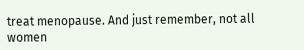treat menopause. And just remember, not all women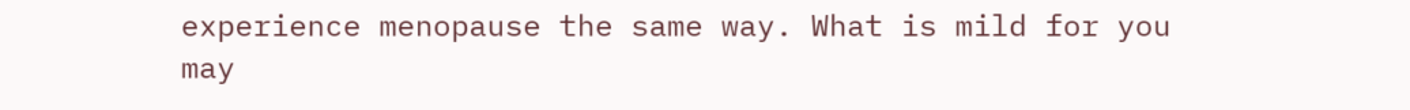experience menopause the same way. What is mild for you may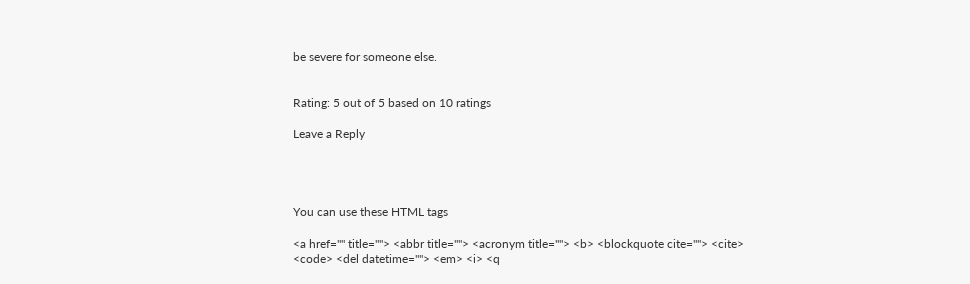be severe for someone else.


Rating: 5 out of 5 based on 10 ratings

Leave a Reply




You can use these HTML tags

<a href="" title=""> <abbr title=""> <acronym title=""> <b> <blockquote cite=""> <cite> <code> <del datetime=""> <em> <i> <q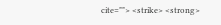cite=""> <strike> <strong>